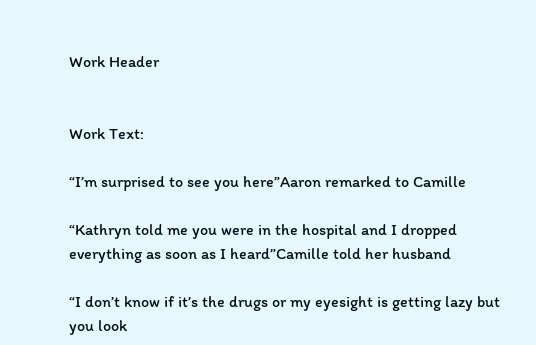Work Header


Work Text:

“I’m surprised to see you here”Aaron remarked to Camille

“Kathryn told me you were in the hospital and I dropped everything as soon as I heard”Camille told her husband

“I don’t know if it’s the drugs or my eyesight is getting lazy but you look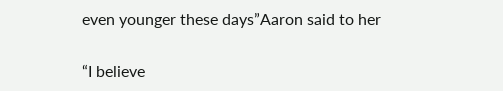even younger these days”Aaron said to her

“I believe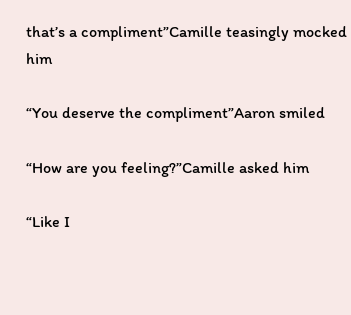that’s a compliment”Camille teasingly mocked him

“You deserve the compliment”Aaron smiled

“How are you feeling?”Camille asked him

“Like I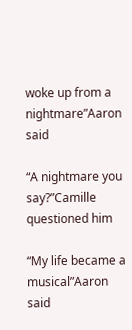woke up from a nightmare”Aaron said

“A nightmare you say?”Camille questioned him

“My life became a musical”Aaron said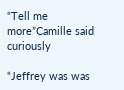“Tell me more”Camille said curiously

“Jeffrey was was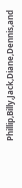Phillip,Billy,Jack,Diane,Dennis,and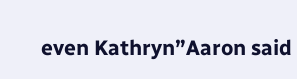even Kathryn”Aaron said